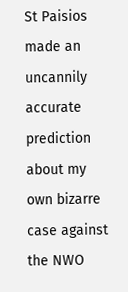St Paisios made an uncannily accurate prediction about my own bizarre case against the NWO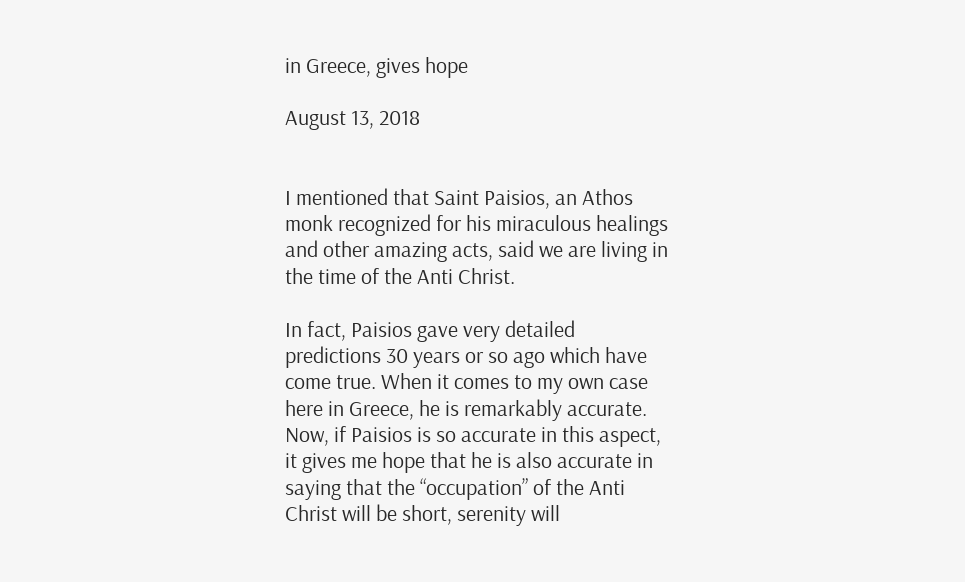in Greece, gives hope

August 13, 2018


I mentioned that Saint Paisios, an Athos monk recognized for his miraculous healings and other amazing acts, said we are living in the time of the Anti Christ.

In fact, Paisios gave very detailed predictions 30 years or so ago which have come true. When it comes to my own case here in Greece, he is remarkably accurate. Now, if Paisios is so accurate in this aspect, it gives me hope that he is also accurate in saying that the “occupation” of the Anti Christ will be short, serenity will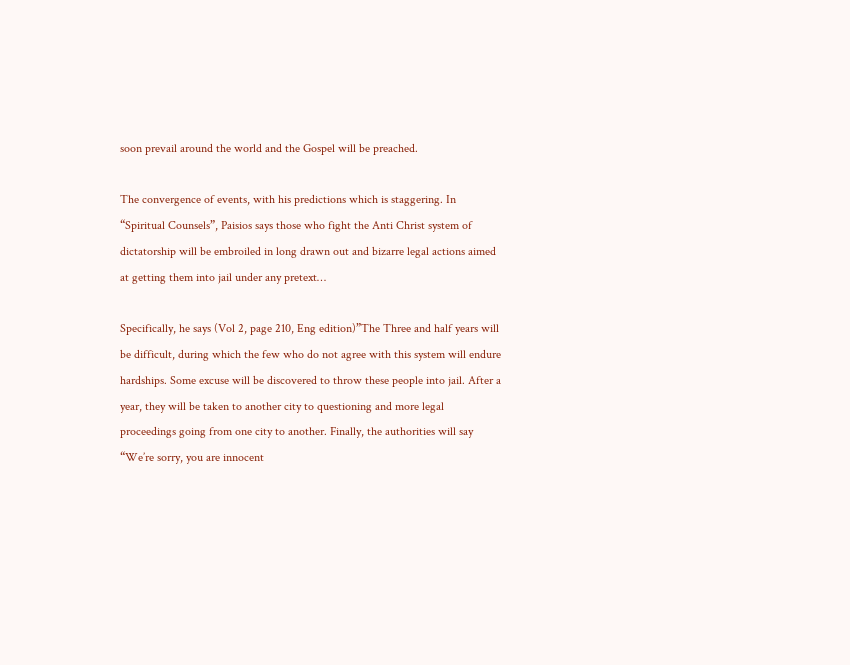soon prevail around the world and the Gospel will be preached.

The convergence of events, with his predictions which is staggering. In “Spiritual Counsels”, Paisios says those who fight the Anti Christ system of dictatorship will be embroiled in long drawn out and bizarre legal actions aimed at getting them into jail under any pretext…

Specifically, he says (Vol 2, page 210, Eng edition)”The Three and half years will be difficult, during which the few who do not agree with this system will endure hardships. Some excuse will be discovered to throw these people into jail. After a year, they will be taken to another city to questioning and more legal proceedings going from one city to another. Finally, the authorities will say “We’re sorry, you are innocent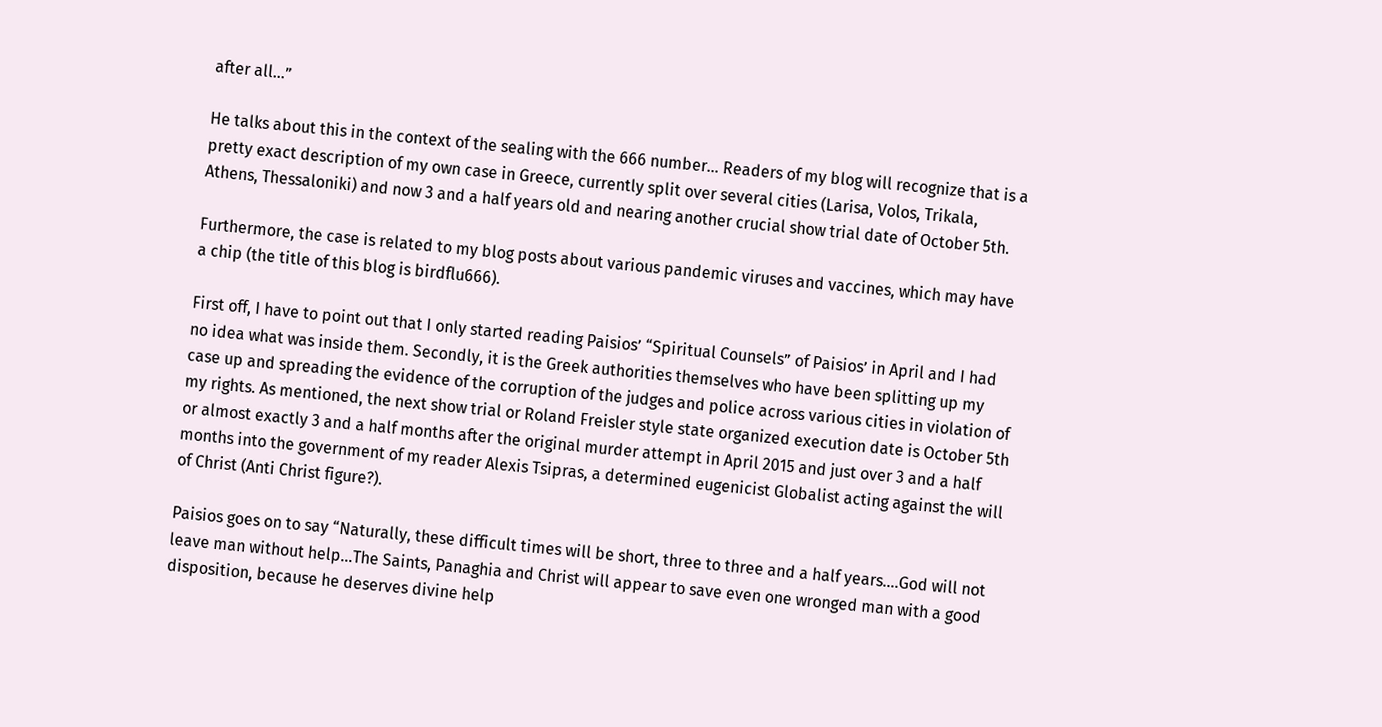after all…”

He talks about this in the context of the sealing with the 666 number… Readers of my blog will recognize that is a pretty exact description of my own case in Greece, currently split over several cities (Larisa, Volos, Trikala, Athens, Thessaloniki) and now 3 and a half years old and nearing another crucial show trial date of October 5th.

Furthermore, the case is related to my blog posts about various pandemic viruses and vaccines, which may have a chip (the title of this blog is birdflu666).

First off, I have to point out that I only started reading Paisios’ “Spiritual Counsels” of Paisios’ in April and I had no idea what was inside them. Secondly, it is the Greek authorities themselves who have been splitting up my case up and spreading the evidence of the corruption of the judges and police across various cities in violation of my rights. As mentioned, the next show trial or Roland Freisler style state organized execution date is October 5th or almost exactly 3 and a half months after the original murder attempt in April 2015 and just over 3 and a half months into the government of my reader Alexis Tsipras, a determined eugenicist Globalist acting against the will of Christ (Anti Christ figure?).

Paisios goes on to say “Naturally, these difficult times will be short, three to three and a half years….God will not leave man without help…The Saints, Panaghia and Christ will appear to save even one wronged man with a good disposition, because he deserves divine help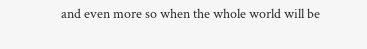and even more so when the whole world will be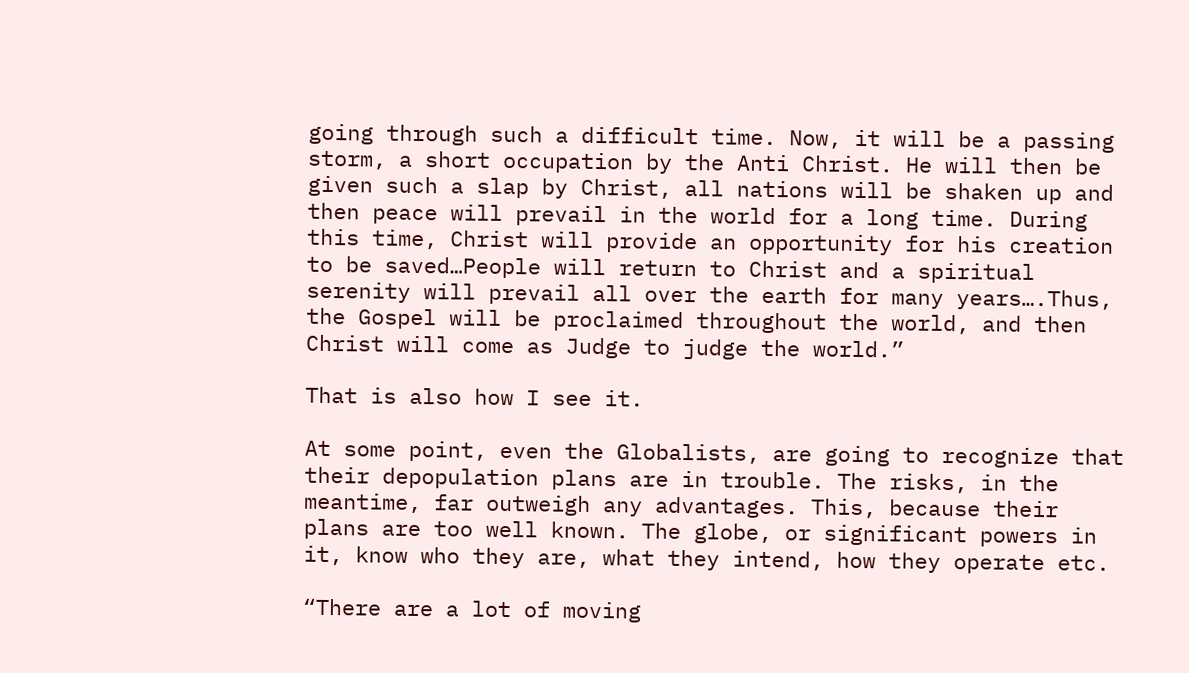going through such a difficult time. Now, it will be a passing storm, a short occupation by the Anti Christ. He will then be given such a slap by Christ, all nations will be shaken up and then peace will prevail in the world for a long time. During this time, Christ will provide an opportunity for his creation to be saved…People will return to Christ and a spiritual serenity will prevail all over the earth for many years….Thus, the Gospel will be proclaimed throughout the world, and then Christ will come as Judge to judge the world.”

That is also how I see it.

At some point, even the Globalists, are going to recognize that their depopulation plans are in trouble. The risks, in the meantime, far outweigh any advantages. This, because their plans are too well known. The globe, or significant powers in it, know who they are, what they intend, how they operate etc.

“There are a lot of moving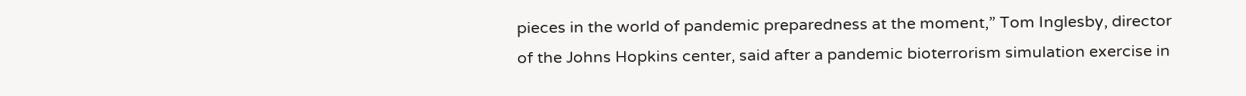pieces in the world of pandemic preparedness at the moment,” Tom Inglesby, director of the Johns Hopkins center, said after a pandemic bioterrorism simulation exercise in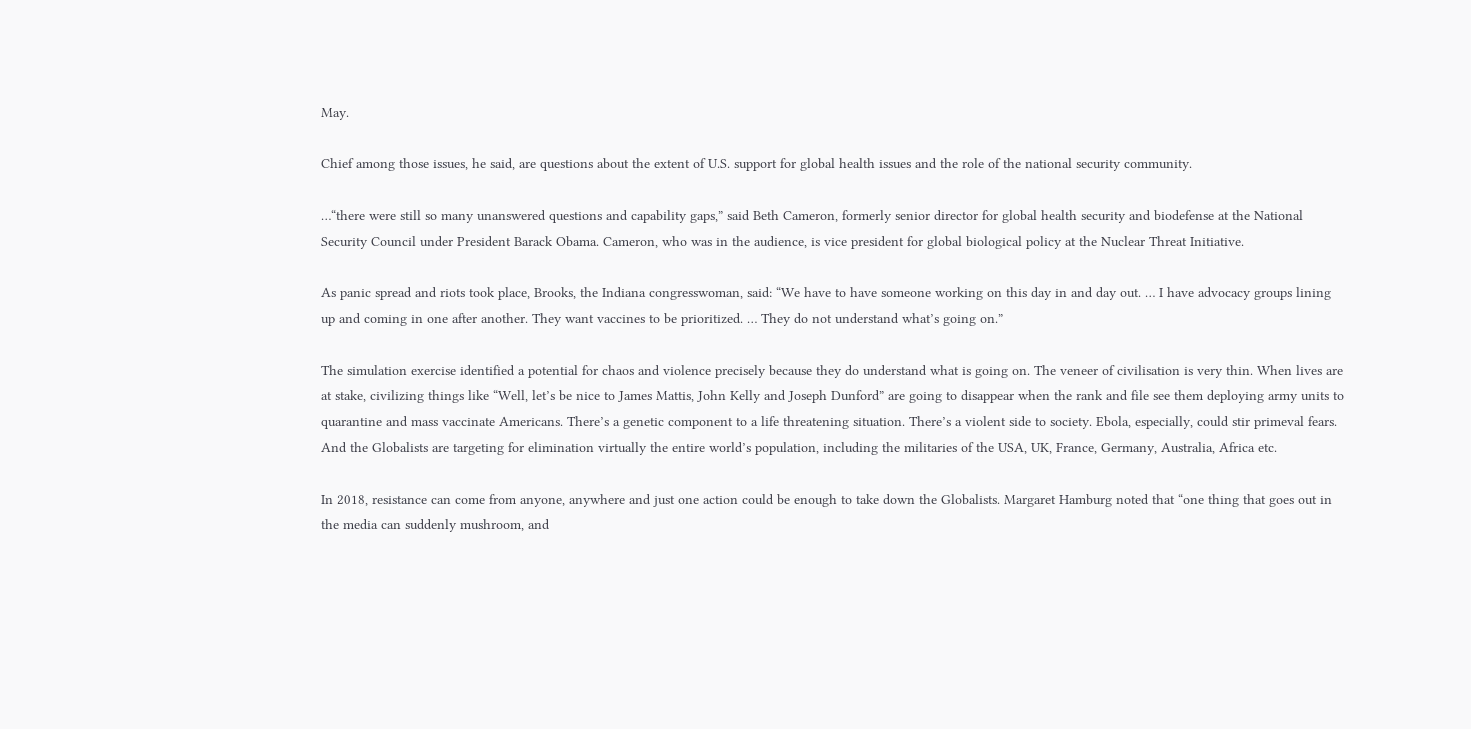May.

Chief among those issues, he said, are questions about the extent of U.S. support for global health issues and the role of the national security community.

…“there were still so many unanswered questions and capability gaps,” said Beth Cameron, formerly senior director for global health security and biodefense at the National Security Council under President Barack Obama. Cameron, who was in the audience, is vice president for global biological policy at the Nuclear Threat Initiative.

As panic spread and riots took place, Brooks, the Indiana congresswoman, said: “We have to have someone working on this day in and day out. … I have advocacy groups lining up and coming in one after another. They want vaccines to be prioritized. … They do not understand what’s going on.”

The simulation exercise identified a potential for chaos and violence precisely because they do understand what is going on. The veneer of civilisation is very thin. When lives are at stake, civilizing things like “Well, let’s be nice to James Mattis, John Kelly and Joseph Dunford” are going to disappear when the rank and file see them deploying army units to quarantine and mass vaccinate Americans. There’s a genetic component to a life threatening situation. There’s a violent side to society. Ebola, especially, could stir primeval fears. And the Globalists are targeting for elimination virtually the entire world’s population, including the militaries of the USA, UK, France, Germany, Australia, Africa etc.

In 2018, resistance can come from anyone, anywhere and just one action could be enough to take down the Globalists. Margaret Hamburg noted that “one thing that goes out in the media can suddenly mushroom, and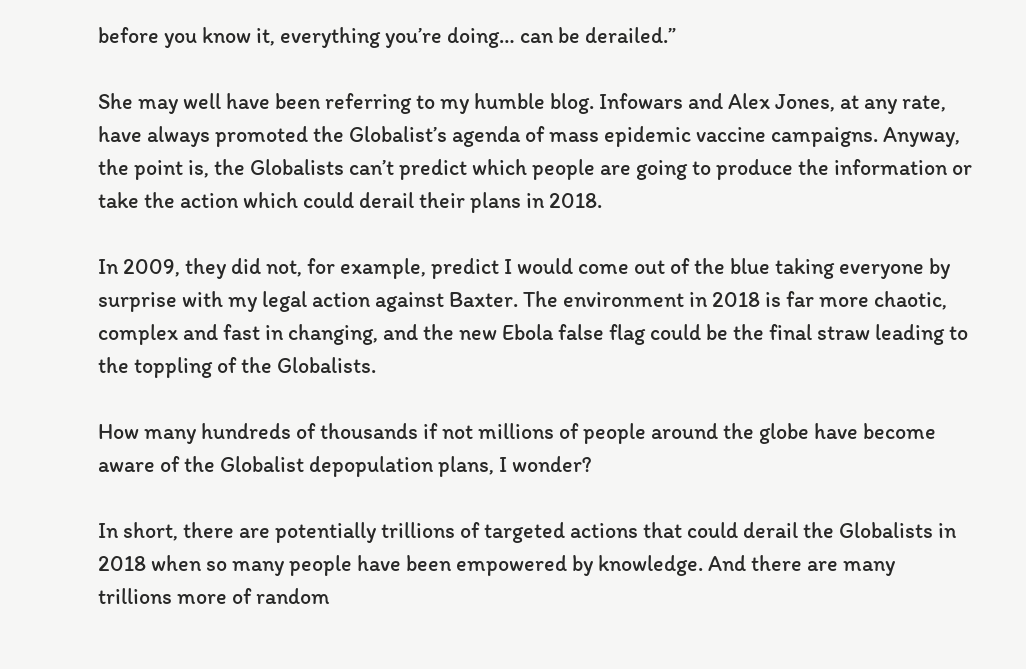before you know it, everything you’re doing… can be derailed.”

She may well have been referring to my humble blog. Infowars and Alex Jones, at any rate, have always promoted the Globalist’s agenda of mass epidemic vaccine campaigns. Anyway, the point is, the Globalists can’t predict which people are going to produce the information or take the action which could derail their plans in 2018.

In 2009, they did not, for example, predict I would come out of the blue taking everyone by surprise with my legal action against Baxter. The environment in 2018 is far more chaotic, complex and fast in changing, and the new Ebola false flag could be the final straw leading to the toppling of the Globalists.

How many hundreds of thousands if not millions of people around the globe have become aware of the Globalist depopulation plans, I wonder?

In short, there are potentially trillions of targeted actions that could derail the Globalists in 2018 when so many people have been empowered by knowledge. And there are many trillions more of random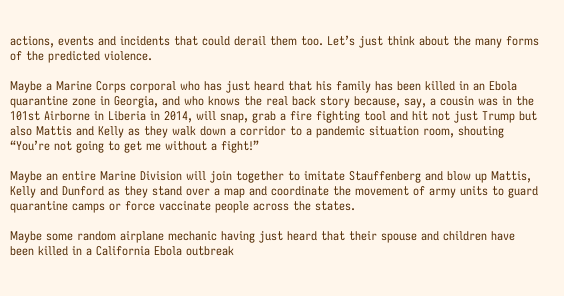actions, events and incidents that could derail them too. Let’s just think about the many forms of the predicted violence.

Maybe a Marine Corps corporal who has just heard that his family has been killed in an Ebola quarantine zone in Georgia, and who knows the real back story because, say, a cousin was in the 101st Airborne in Liberia in 2014, will snap, grab a fire fighting tool and hit not just Trump but also Mattis and Kelly as they walk down a corridor to a pandemic situation room, shouting “You’re not going to get me without a fight!”

Maybe an entire Marine Division will join together to imitate Stauffenberg and blow up Mattis, Kelly and Dunford as they stand over a map and coordinate the movement of army units to guard quarantine camps or force vaccinate people across the states.

Maybe some random airplane mechanic having just heard that their spouse and children have been killed in a California Ebola outbreak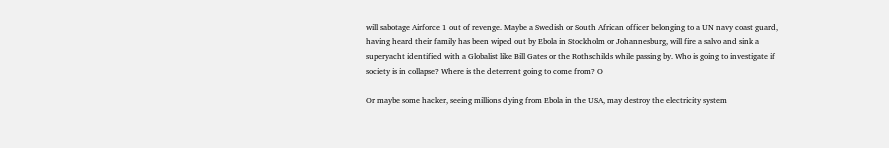will sabotage Airforce 1 out of revenge. Maybe a Swedish or South African officer belonging to a UN navy coast guard, having heard their family has been wiped out by Ebola in Stockholm or Johannesburg, will fire a salvo and sink a superyacht identified with a Globalist like Bill Gates or the Rothschilds while passing by. Who is going to investigate if society is in collapse? Where is the deterrent going to come from? O

Or maybe some hacker, seeing millions dying from Ebola in the USA, may destroy the electricity system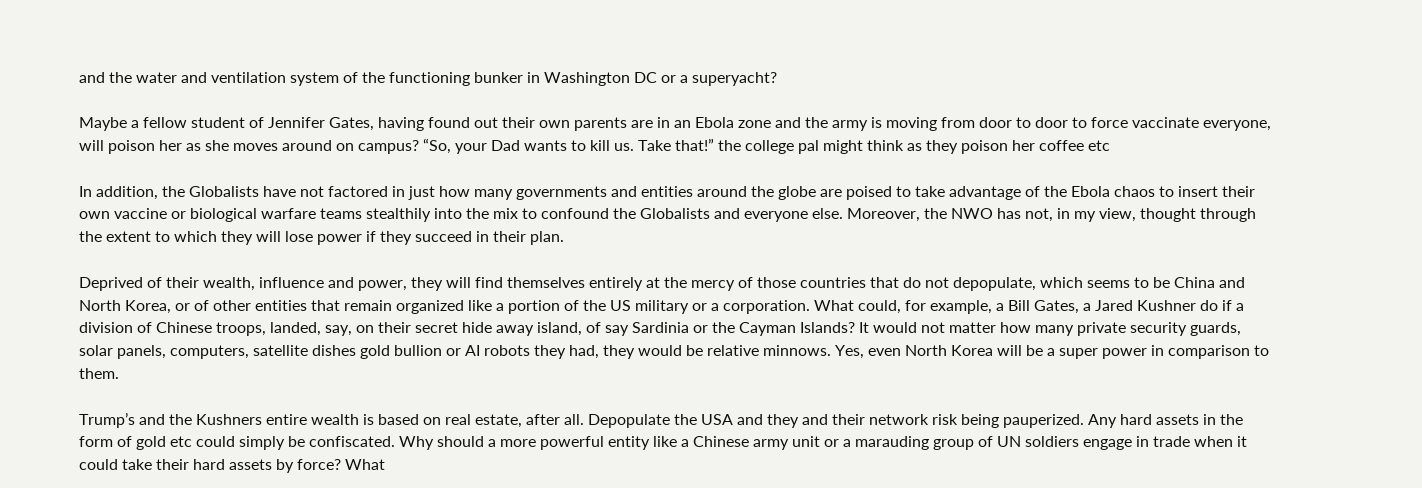and the water and ventilation system of the functioning bunker in Washington DC or a superyacht?

Maybe a fellow student of Jennifer Gates, having found out their own parents are in an Ebola zone and the army is moving from door to door to force vaccinate everyone, will poison her as she moves around on campus? “So, your Dad wants to kill us. Take that!” the college pal might think as they poison her coffee etc

In addition, the Globalists have not factored in just how many governments and entities around the globe are poised to take advantage of the Ebola chaos to insert their own vaccine or biological warfare teams stealthily into the mix to confound the Globalists and everyone else. Moreover, the NWO has not, in my view, thought through the extent to which they will lose power if they succeed in their plan.

Deprived of their wealth, influence and power, they will find themselves entirely at the mercy of those countries that do not depopulate, which seems to be China and North Korea, or of other entities that remain organized like a portion of the US military or a corporation. What could, for example, a Bill Gates, a Jared Kushner do if a division of Chinese troops, landed, say, on their secret hide away island, of say Sardinia or the Cayman Islands? It would not matter how many private security guards, solar panels, computers, satellite dishes gold bullion or AI robots they had, they would be relative minnows. Yes, even North Korea will be a super power in comparison to them.

Trump’s and the Kushners entire wealth is based on real estate, after all. Depopulate the USA and they and their network risk being pauperized. Any hard assets in the form of gold etc could simply be confiscated. Why should a more powerful entity like a Chinese army unit or a marauding group of UN soldiers engage in trade when it could take their hard assets by force? What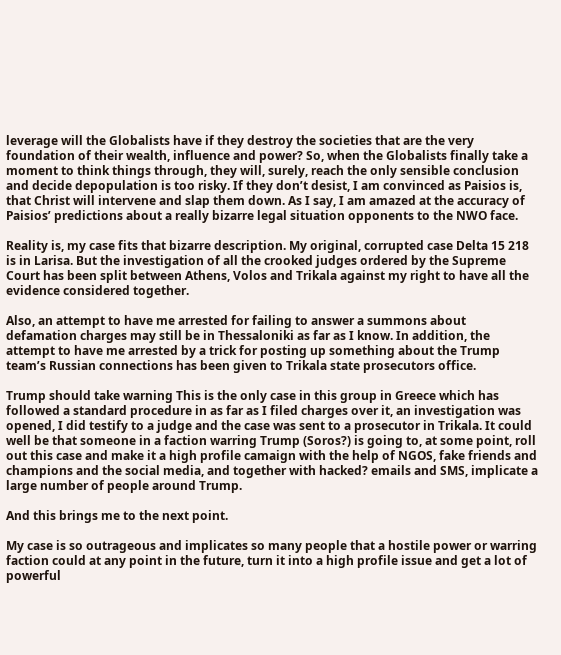leverage will the Globalists have if they destroy the societies that are the very foundation of their wealth, influence and power? So, when the Globalists finally take a moment to think things through, they will, surely, reach the only sensible conclusion and decide depopulation is too risky. If they don’t desist, I am convinced as Paisios is, that Christ will intervene and slap them down. As I say, I am amazed at the accuracy of Paisios’ predictions about a really bizarre legal situation opponents to the NWO face.

Reality is, my case fits that bizarre description. My original, corrupted case Delta 15 218 is in Larisa. But the investigation of all the crooked judges ordered by the Supreme Court has been split between Athens, Volos and Trikala against my right to have all the evidence considered together.

Also, an attempt to have me arrested for failing to answer a summons about defamation charges may still be in Thessaloniki as far as I know. In addition, the attempt to have me arrested by a trick for posting up something about the Trump team’s Russian connections has been given to Trikala state prosecutors office.

Trump should take warning This is the only case in this group in Greece which has followed a standard procedure in as far as I filed charges over it, an investigation was opened, I did testify to a judge and the case was sent to a prosecutor in Trikala. It could well be that someone in a faction warring Trump (Soros?) is going to, at some point, roll out this case and make it a high profile camaign with the help of NGOS, fake friends and champions and the social media, and together with hacked? emails and SMS, implicate a large number of people around Trump.

And this brings me to the next point.

My case is so outrageous and implicates so many people that a hostile power or warring faction could at any point in the future, turn it into a high profile issue and get a lot of powerful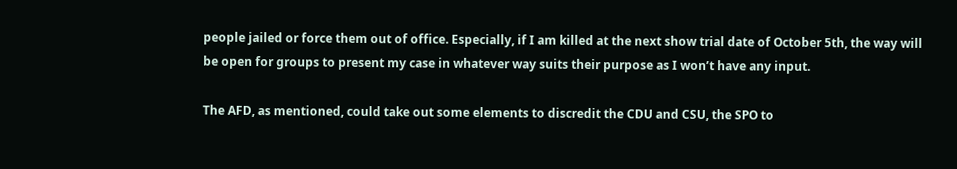people jailed or force them out of office. Especially, if I am killed at the next show trial date of October 5th, the way will be open for groups to present my case in whatever way suits their purpose as I won’t have any input.

The AFD, as mentioned, could take out some elements to discredit the CDU and CSU, the SPO to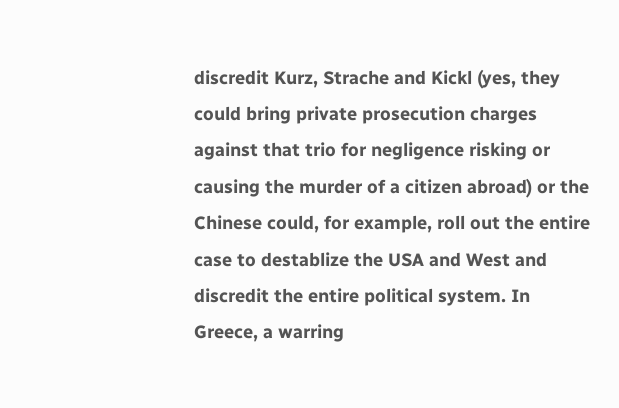discredit Kurz, Strache and Kickl (yes, they could bring private prosecution charges against that trio for negligence risking or causing the murder of a citizen abroad) or the Chinese could, for example, roll out the entire case to destablize the USA and West and discredit the entire political system. In Greece, a warring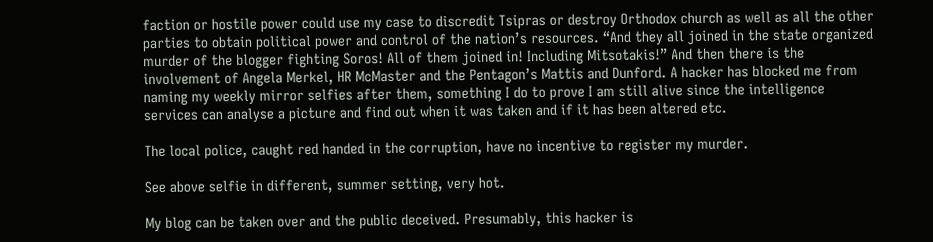faction or hostile power could use my case to discredit Tsipras or destroy Orthodox church as well as all the other parties to obtain political power and control of the nation’s resources. “And they all joined in the state organized murder of the blogger fighting Soros! All of them joined in! Including Mitsotakis!” And then there is the involvement of Angela Merkel, HR McMaster and the Pentagon’s Mattis and Dunford. A hacker has blocked me from naming my weekly mirror selfies after them, something I do to prove I am still alive since the intelligence services can analyse a picture and find out when it was taken and if it has been altered etc.

The local police, caught red handed in the corruption, have no incentive to register my murder.

See above selfie in different, summer setting, very hot.

My blog can be taken over and the public deceived. Presumably, this hacker is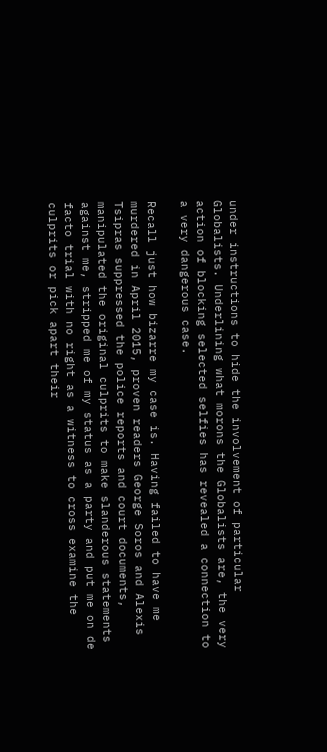under instructions to hide the involvement of particular Globalists. Underlining what morons the Globalists are, the very action of blocking selected selfies has revealed a connection to a very dangerous case.

Recall just how bizarre my case is. Having failed to have me murdered in April 2015, proven readers George Soros and Alexis Tsipras suppressed the police reports and court documents, manipulated the original culprits to make slanderous statements against me, stripped me of my status as a party and put me on de facto trial with no right as a witness to cross examine the culprits or pick apart their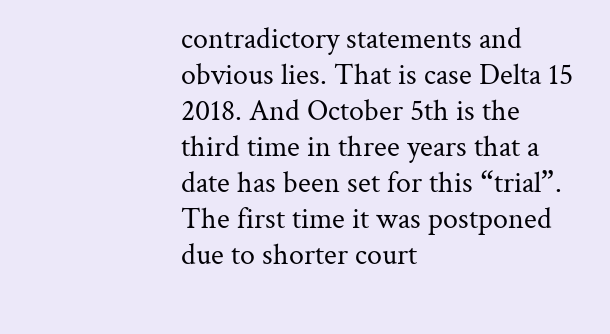contradictory statements and obvious lies. That is case Delta 15 2018. And October 5th is the third time in three years that a date has been set for this “trial”. The first time it was postponed due to shorter court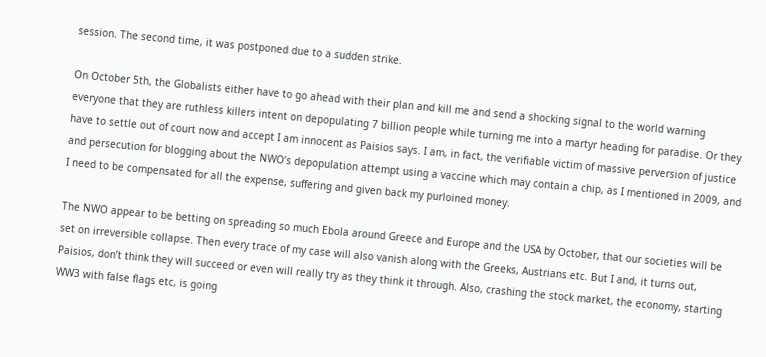session. The second time, it was postponed due to a sudden strike.

On October 5th, the Globalists either have to go ahead with their plan and kill me and send a shocking signal to the world warning everyone that they are ruthless killers intent on depopulating 7 billion people while turning me into a martyr heading for paradise. Or they have to settle out of court now and accept I am innocent as Paisios says. I am, in fact, the verifiable victim of massive perversion of justice and persecution for blogging about the NWO’s depopulation attempt using a vaccine which may contain a chip, as I mentioned in 2009, and I need to be compensated for all the expense, suffering and given back my purloined money.

The NWO appear to be betting on spreading so much Ebola around Greece and Europe and the USA by October, that our societies will be set on irreversible collapse. Then every trace of my case will also vanish along with the Greeks, Austrians etc. But I and, it turns out, Paisios, don’t think they will succeed or even will really try as they think it through. Also, crashing the stock market, the economy, starting WW3 with false flags etc, is going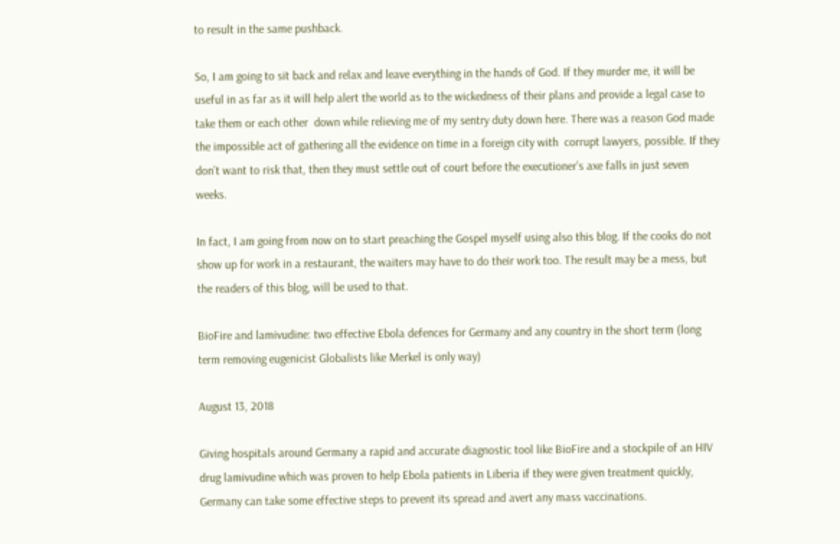to result in the same pushback.

So, I am going to sit back and relax and leave everything in the hands of God. If they murder me, it will be useful in as far as it will help alert the world as to the wickedness of their plans and provide a legal case to take them or each other  down while relieving me of my sentry duty down here. There was a reason God made the impossible act of gathering all the evidence on time in a foreign city with  corrupt lawyers, possible. If they don’t want to risk that, then they must settle out of court before the executioner’s axe falls in just seven weeks.

In fact, I am going from now on to start preaching the Gospel myself using also this blog. If the cooks do not show up for work in a restaurant, the waiters may have to do their work too. The result may be a mess, but the readers of this blog, will be used to that.

BioFire and lamivudine: two effective Ebola defences for Germany and any country in the short term (long term removing eugenicist Globalists like Merkel is only way)

August 13, 2018

Giving hospitals around Germany a rapid and accurate diagnostic tool like BioFire and a stockpile of an HIV drug lamivudine which was proven to help Ebola patients in Liberia if they were given treatment quickly, Germany can take some effective steps to prevent its spread and avert any mass vaccinations.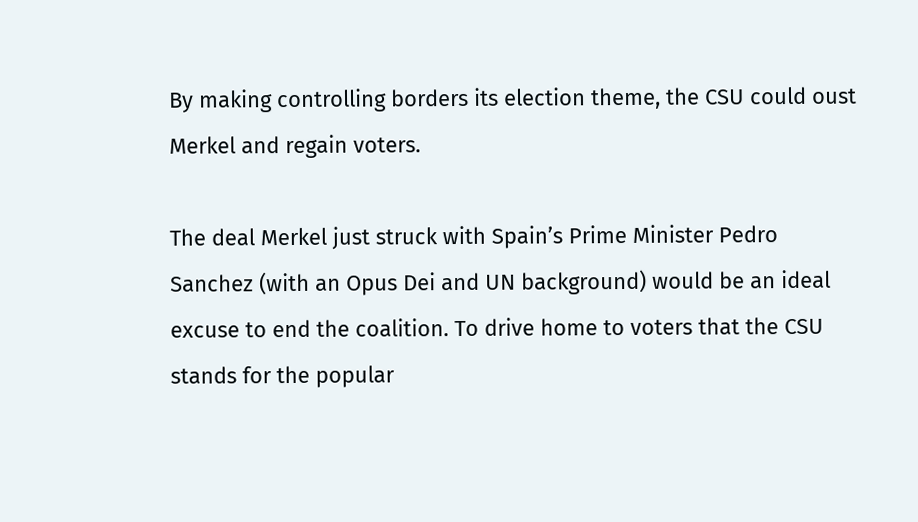By making controlling borders its election theme, the CSU could oust Merkel and regain voters.

The deal Merkel just struck with Spain’s Prime Minister Pedro Sanchez (with an Opus Dei and UN background) would be an ideal excuse to end the coalition. To drive home to voters that the CSU stands for the popular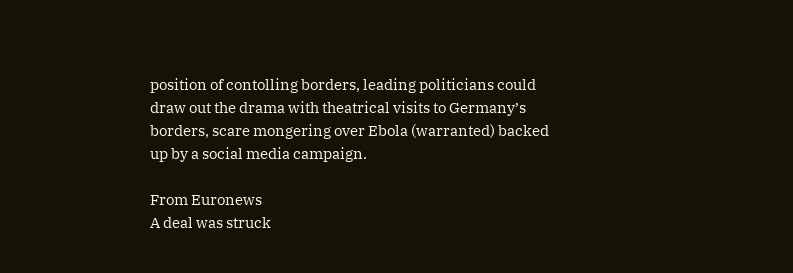position of contolling borders, leading politicians could draw out the drama with theatrical visits to Germany’s borders, scare mongering over Ebola (warranted) backed up by a social media campaign.

From Euronews
A deal was struck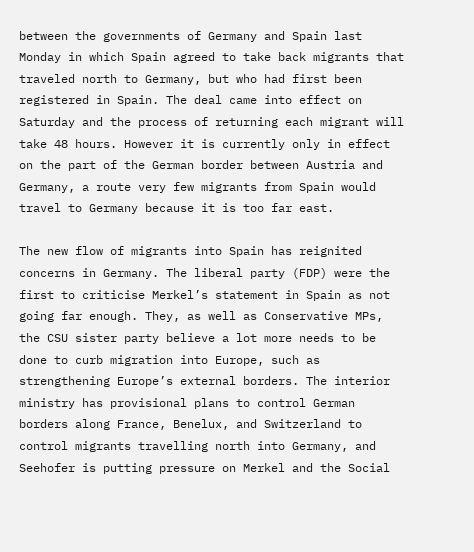between the governments of Germany and Spain last Monday in which Spain agreed to take back migrants that traveled north to Germany, but who had first been registered in Spain. The deal came into effect on Saturday and the process of returning each migrant will take 48 hours. However it is currently only in effect on the part of the German border between Austria and Germany, a route very few migrants from Spain would travel to Germany because it is too far east.

The new flow of migrants into Spain has reignited concerns in Germany. The liberal party (FDP) were the first to criticise Merkel’s statement in Spain as not going far enough. They, as well as Conservative MPs, the CSU sister party believe a lot more needs to be done to curb migration into Europe, such as strengthening Europe’s external borders. The interior ministry has provisional plans to control German borders along France, Benelux, and Switzerland to control migrants travelling north into Germany, and Seehofer is putting pressure on Merkel and the Social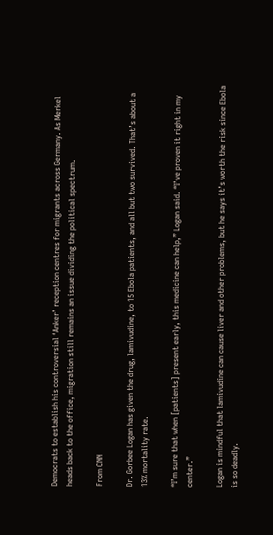Democrats to establish his controversial ‘Anker’ reception centres for migrants across Germany. As Merkel heads back to the office, migration still remains an issue dividing the political spectrum.

From CNN

Dr. Gorbee Logan has given the drug, lamivudine, to 15 Ebola patients, and all but two survived. That’s about a 13% mortality rate.

“I’m sure that when [patients] present early, this medicine can help,” Logan said. “I’ve proven it right in my center.”

Logan is mindful that lamivudine can cause liver and other problems, but he says it’s worth the risk since Ebola is so deadly.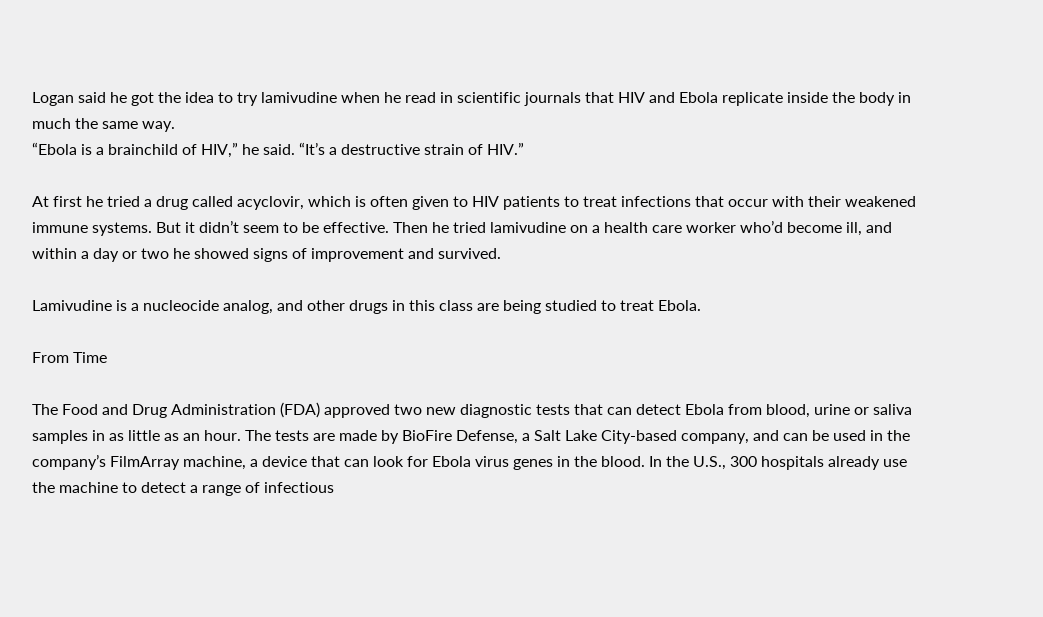Logan said he got the idea to try lamivudine when he read in scientific journals that HIV and Ebola replicate inside the body in much the same way.
“Ebola is a brainchild of HIV,” he said. “It’s a destructive strain of HIV.”

At first he tried a drug called acyclovir, which is often given to HIV patients to treat infections that occur with their weakened immune systems. But it didn’t seem to be effective. Then he tried lamivudine on a health care worker who’d become ill, and within a day or two he showed signs of improvement and survived.

Lamivudine is a nucleocide analog, and other drugs in this class are being studied to treat Ebola.

From Time

The Food and Drug Administration (FDA) approved two new diagnostic tests that can detect Ebola from blood, urine or saliva samples in as little as an hour. The tests are made by BioFire Defense, a Salt Lake City-based company, and can be used in the company’s FilmArray machine, a device that can look for Ebola virus genes in the blood. In the U.S., 300 hospitals already use the machine to detect a range of infectious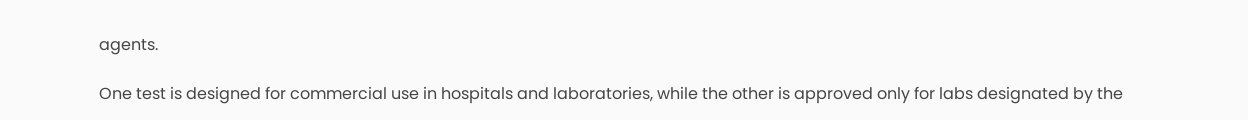agents.

One test is designed for commercial use in hospitals and laboratories, while the other is approved only for labs designated by the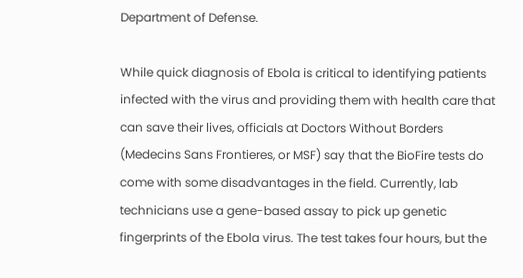Department of Defense.

While quick diagnosis of Ebola is critical to identifying patients infected with the virus and providing them with health care that can save their lives, officials at Doctors Without Borders (Medecins Sans Frontieres, or MSF) say that the BioFire tests do come with some disadvantages in the field. Currently, lab technicians use a gene-based assay to pick up genetic fingerprints of the Ebola virus. The test takes four hours, but the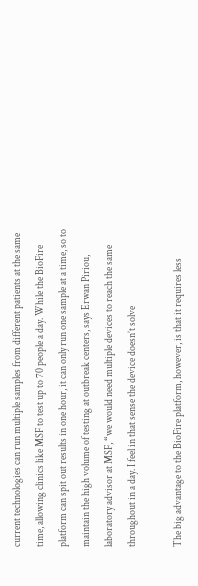current technologies can run multiple samples from different patients at the same time, allowing clinics like MSF to test up to 70 people a day. While the BioFire platform can spit out results in one hour, it can only run one sample at a time, so to maintain the high volume of testing at outbreak centers, says Erwan Piriou, laboratory advisor at MSF, “we would need multiple devices to reach the same throughout in a day. I feel in that sense the device doesn’t solve

The big advantage to the BioFire platform, however, is that it requires less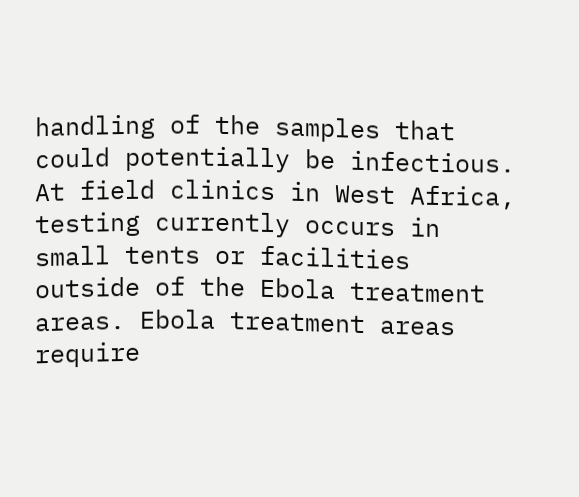handling of the samples that could potentially be infectious. At field clinics in West Africa, testing currently occurs in small tents or facilities outside of the Ebola treatment areas. Ebola treatment areas require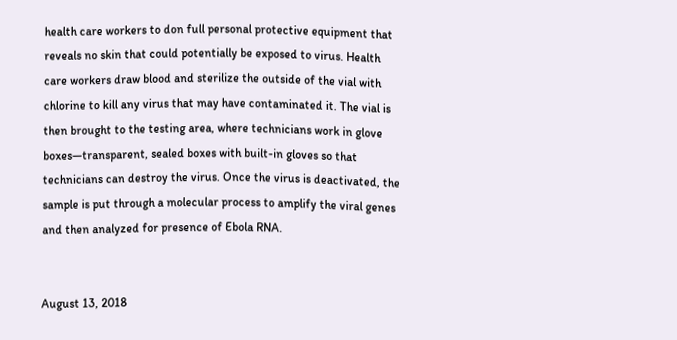health care workers to don full personal protective equipment that reveals no skin that could potentially be exposed to virus. Health care workers draw blood and sterilize the outside of the vial with chlorine to kill any virus that may have contaminated it. The vial is then brought to the testing area, where technicians work in glove boxes—transparent, sealed boxes with built-in gloves so that technicians can destroy the virus. Once the virus is deactivated, the sample is put through a molecular process to amplify the viral genes and then analyzed for presence of Ebola RNA.


August 13, 2018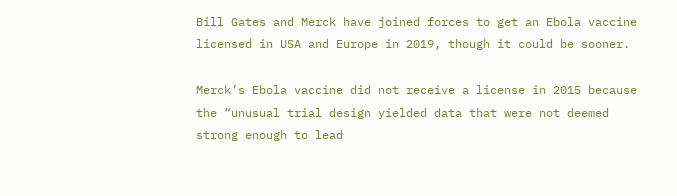Bill Gates and Merck have joined forces to get an Ebola vaccine licensed in USA and Europe in 2019, though it could be sooner.

Merck’s Ebola vaccine did not receive a license in 2015 because the “unusual trial design yielded data that were not deemed strong enough to lead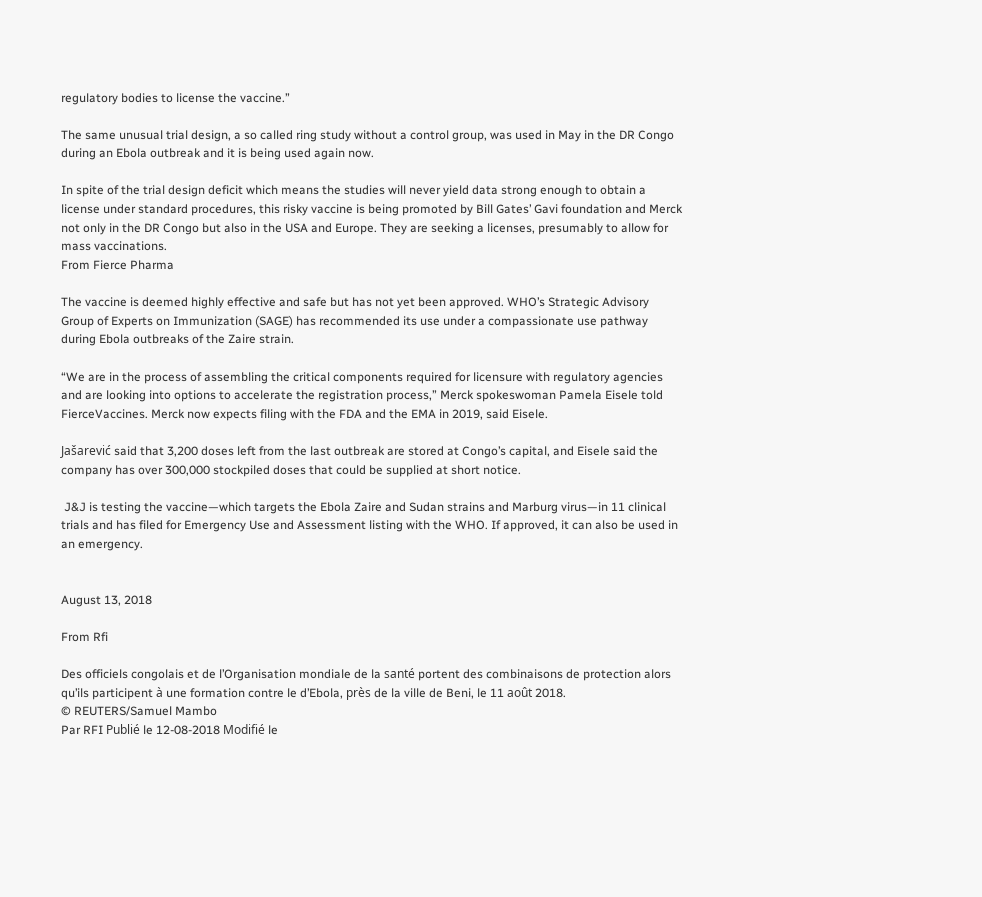regulatory bodies to license the vaccine.”

The same unusual trial design, a so called ring study without a control group, was used in May in the DR Congo during an Ebola outbreak and it is being used again now.

In spite of the trial design deficit which means the studies will never yield data strong enough to obtain a license under standard procedures, this risky vaccine is being promoted by Bill Gates’ Gavi foundation and Merck not only in the DR Congo but also in the USA and Europe. They are seeking a licenses, presumably to allow for mass vaccinations.
From Fierce Pharma

The vaccine is deemed highly effective and safe but has not yet been approved. WHO’s Strategic Advisory Group of Experts on Immunization (SAGE) has recommended its use under a compassionate use pathway during Ebola outbreaks of the Zaire strain.

“We are in the process of assembling the critical components required for licensure with regulatory agencies and are looking into options to accelerate the registration process,” Merck spokeswoman Pamela Eisele told FierceVaccines. Merck now expects filing with the FDA and the EMA in 2019, said Eisele.

Jašarević said that 3,200 doses left from the last outbreak are stored at Congo’s capital, and Eisele said the company has over 300,000 stockpiled doses that could be supplied at short notice.

 J&J is testing the vaccine—which targets the Ebola Zaire and Sudan strains and Marburg virus—in 11 clinical trials and has filed for Emergency Use and Assessment listing with the WHO. If approved, it can also be used in an emergency.


August 13, 2018

From Rfi

Des officiels congolais et de l’Organisation mondiale de la santé portent des combinaisons de protection alors qu’ils participent à une formation contre le d’Ebola, près de la ville de Beni, le 11 août 2018.
© REUTERS/Samuel Mambo
Par RFI Publié le 12-08-2018 Modifié le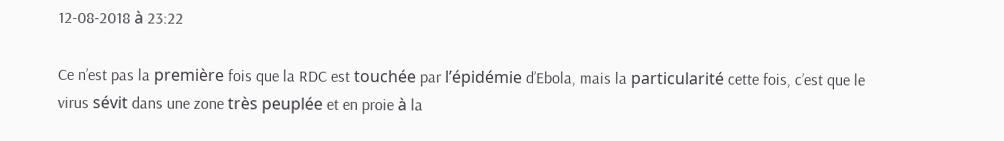12-08-2018 à 23:22

Ce n’est pas la première fois que la RDC est touchée par l’épidémie d’Ebola, mais la particularité cette fois, c’est que le virus sévit dans une zone très peuplée et en proie à la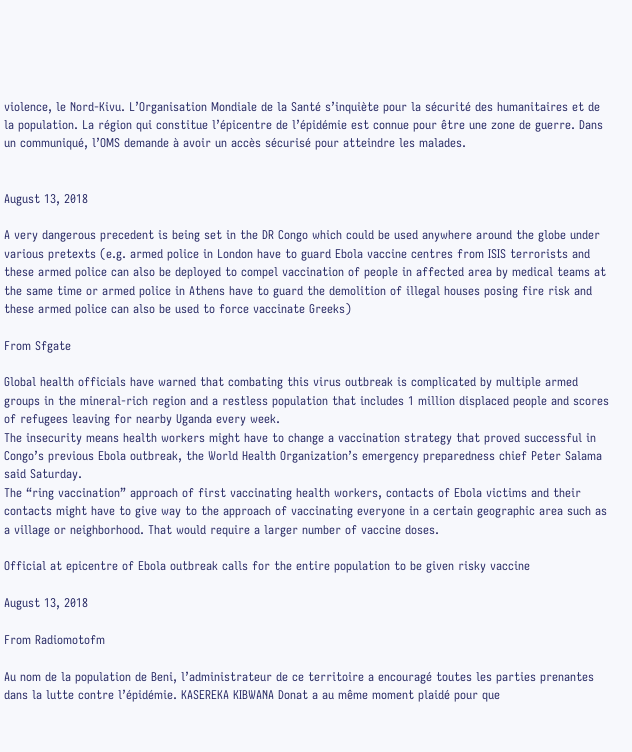violence, le Nord-Kivu. L’Organisation Mondiale de la Santé s’inquiète pour la sécurité des humanitaires et de la population. La région qui constitue l’épicentre de l’épidémie est connue pour être une zone de guerre. Dans un communiqué, l’OMS demande à avoir un accès sécurisé pour atteindre les malades.


August 13, 2018

A very dangerous precedent is being set in the DR Congo which could be used anywhere around the globe under various pretexts (e.g. armed police in London have to guard Ebola vaccine centres from ISIS terrorists and these armed police can also be deployed to compel vaccination of people in affected area by medical teams at the same time or armed police in Athens have to guard the demolition of illegal houses posing fire risk and these armed police can also be used to force vaccinate Greeks)

From Sfgate

Global health officials have warned that combating this virus outbreak is complicated by multiple armed groups in the mineral-rich region and a restless population that includes 1 million displaced people and scores of refugees leaving for nearby Uganda every week.
The insecurity means health workers might have to change a vaccination strategy that proved successful in Congo’s previous Ebola outbreak, the World Health Organization’s emergency preparedness chief Peter Salama said Saturday.
The “ring vaccination” approach of first vaccinating health workers, contacts of Ebola victims and their contacts might have to give way to the approach of vaccinating everyone in a certain geographic area such as a village or neighborhood. That would require a larger number of vaccine doses.

Official at epicentre of Ebola outbreak calls for the entire population to be given risky vaccine

August 13, 2018

From Radiomotofm

Au nom de la population de Beni, l’administrateur de ce territoire a encouragé toutes les parties prenantes dans la lutte contre l’épidémie. KASEREKA KIBWANA Donat a au même moment plaidé pour que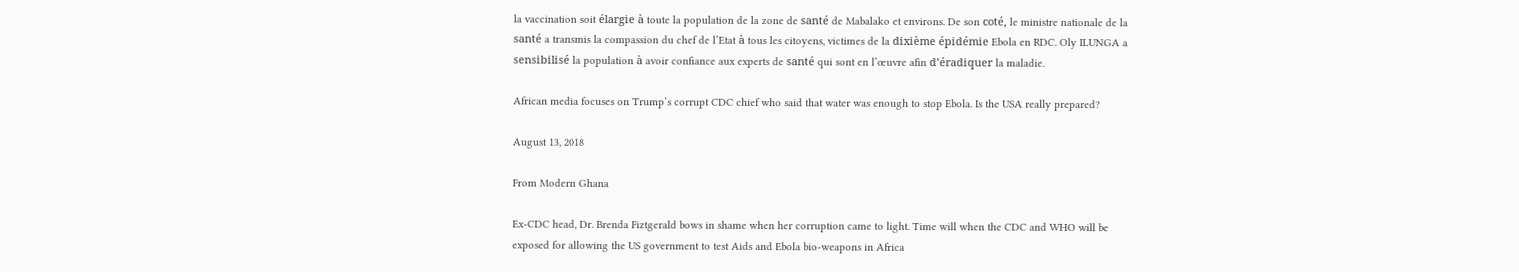la vaccination soit élargie à toute la population de la zone de santé de Mabalako et environs. De son coté, le ministre nationale de la santé a transmis la compassion du chef de l’Etat à tous les citoyens, victimes de la dixième épidémie Ebola en RDC. Oly ILUNGA a sensibilisé la population à avoir confiance aux experts de santé qui sont en l’œuvre afin d’éradiquer la maladie.

African media focuses on Trump’s corrupt CDC chief who said that water was enough to stop Ebola. Is the USA really prepared?

August 13, 2018

From Modern Ghana

Ex-CDC head, Dr. Brenda Fiztgerald bows in shame when her corruption came to light. Time will when the CDC and WHO will be exposed for allowing the US government to test Aids and Ebola bio-weapons in Africa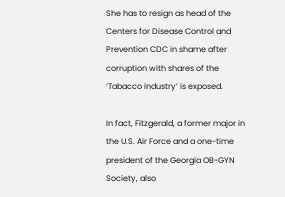She has to resign as head of the Centers for Disease Control and Prevention CDC in shame after corruption with shares of the ‘Tabacco industry’ is exposed.

In fact, Fitzgerald, a former major in the U.S. Air Force and a one-time president of the Georgia OB-GYN Society, also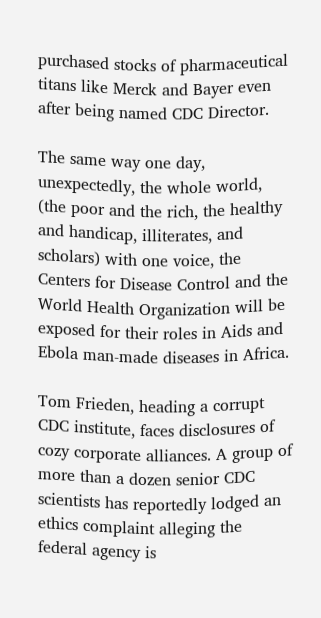purchased stocks of pharmaceutical titans like Merck and Bayer even after being named CDC Director.

The same way one day, unexpectedly, the whole world, (the poor and the rich, the healthy and handicap, illiterates, and scholars) with one voice, the Centers for Disease Control and the World Health Organization will be exposed for their roles in Aids and Ebola man-made diseases in Africa.

Tom Frieden, heading a corrupt CDC institute, faces disclosures of cozy corporate alliances. A group of more than a dozen senior CDC scientists has reportedly lodged an ethics complaint alleging the federal agency is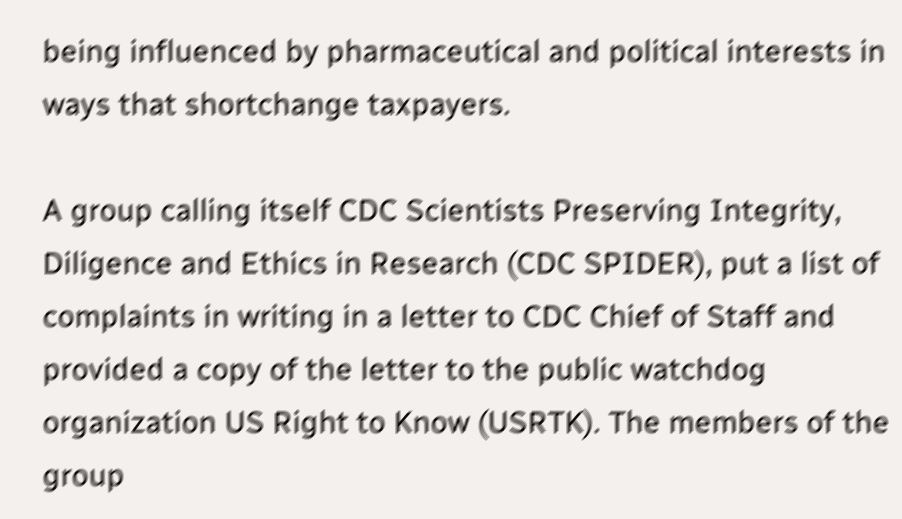being influenced by pharmaceutical and political interests in ways that shortchange taxpayers.

A group calling itself CDC Scientists Preserving Integrity, Diligence and Ethics in Research (CDC SPIDER), put a list of complaints in writing in a letter to CDC Chief of Staff and provided a copy of the letter to the public watchdog organization US Right to Know (USRTK). The members of the group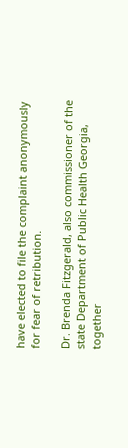have elected to file the complaint anonymously for fear of retribution.

Dr. Brenda Fitzgerald, also commissioner of the state Department of Public Health Georgia, together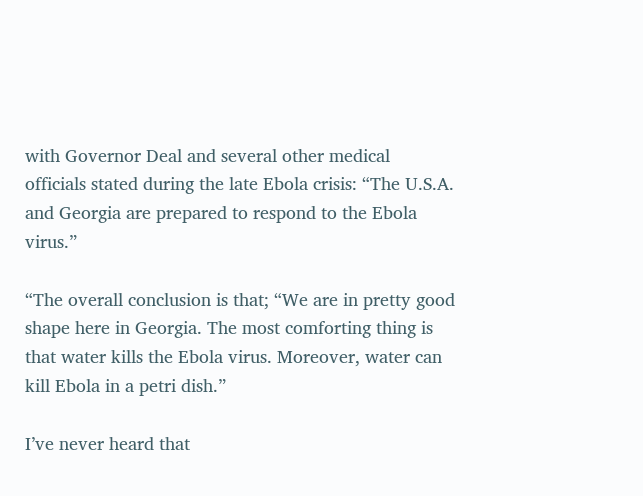with Governor Deal and several other medical officials stated during the late Ebola crisis: “The U.S.A. and Georgia are prepared to respond to the Ebola virus.”

“The overall conclusion is that; “We are in pretty good shape here in Georgia. The most comforting thing is that water kills the Ebola virus. Moreover, water can kill Ebola in a petri dish.”

I’ve never heard that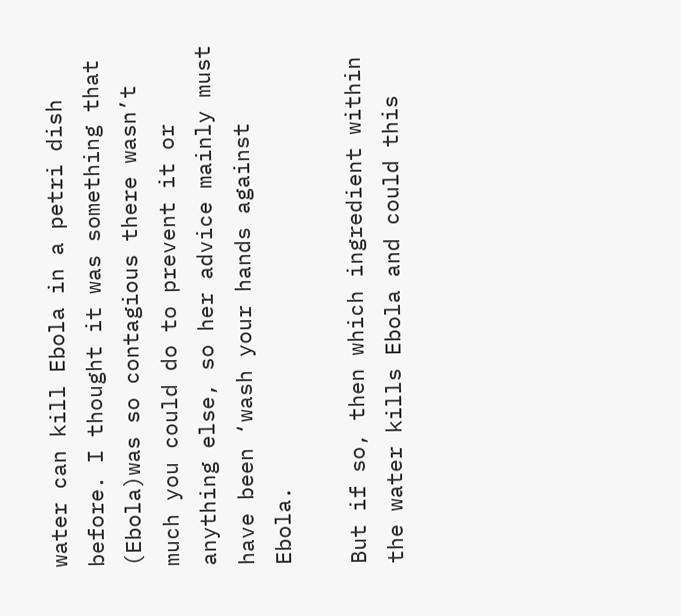water can kill Ebola in a petri dish before. I thought it was something that (Ebola)was so contagious there wasn’t much you could do to prevent it or anything else, so her advice mainly must have been ‘wash your hands against Ebola.

But if so, then which ingredient within the water kills Ebola and could this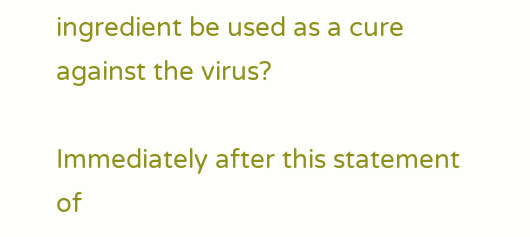ingredient be used as a cure against the virus?

Immediately after this statement of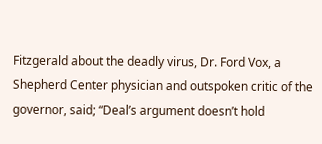Fitzgerald about the deadly virus, Dr. Ford Vox, a Shepherd Center physician and outspoken critic of the governor, said; “Deal’s argument doesn’t hold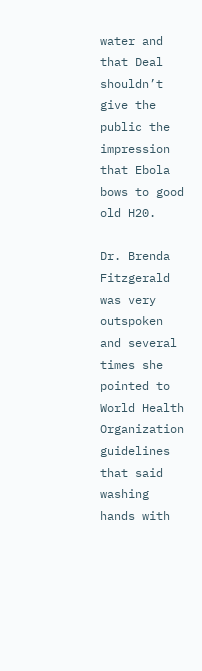water and that Deal shouldn’t give the public the impression that Ebola bows to good old H20.

Dr. Brenda Fitzgerald was very outspoken and several times she pointed to World Health Organization guidelines that said washing hands with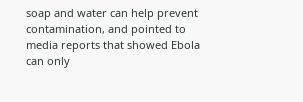soap and water can help prevent contamination, and pointed to media reports that showed Ebola can only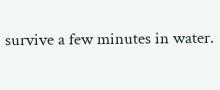survive a few minutes in water.